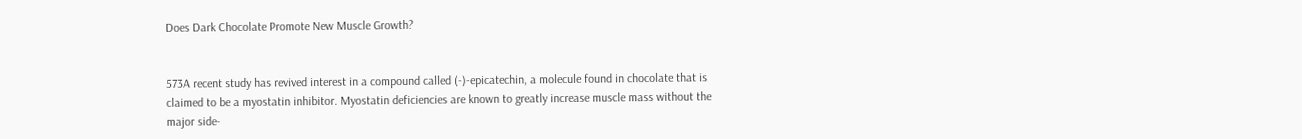Does Dark Chocolate Promote New Muscle Growth?


573A recent study has revived interest in a compound called (-)-epicatechin, a molecule found in chocolate that is claimed to be a myostatin inhibitor. Myostatin deficiencies are known to greatly increase muscle mass without the major side-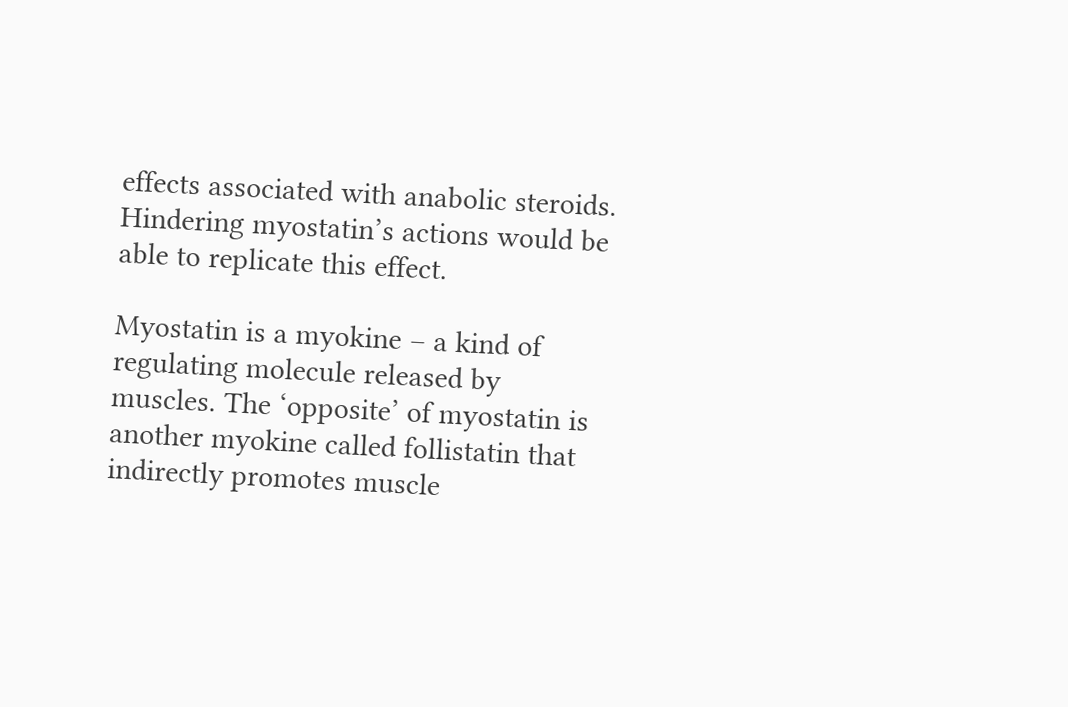effects associated with anabolic steroids. Hindering myostatin’s actions would be able to replicate this effect.

Myostatin is a myokine – a kind of regulating molecule released by muscles. The ‘opposite’ of myostatin is another myokine called follistatin that indirectly promotes muscle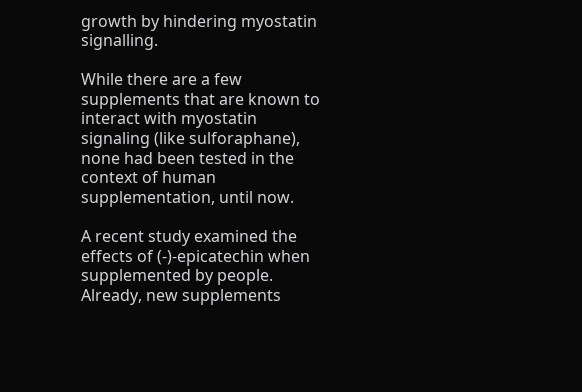growth by hindering myostatin signalling.

While there are a few supplements that are known to interact with myostatin signaling (like sulforaphane), none had been tested in the context of human supplementation, until now.

A recent study examined the effects of (-)-epicatechin when supplemented by people. Already, new supplements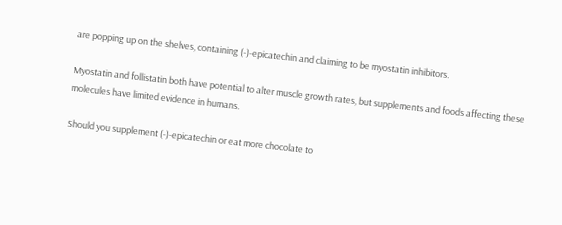are popping up on the shelves, containing (-)-epicatechin and claiming to be myostatin inhibitors.

Myostatin and follistatin both have potential to alter muscle growth rates, but supplements and foods affecting these molecules have limited evidence in humans.

Should you supplement (-)-epicatechin or eat more chocolate to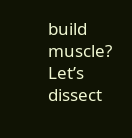build muscle? Let’s dissect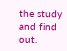the study and find out.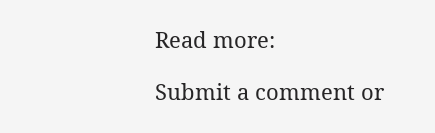Read more:

Submit a comment or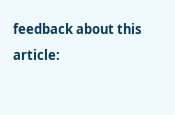feedback about this article: